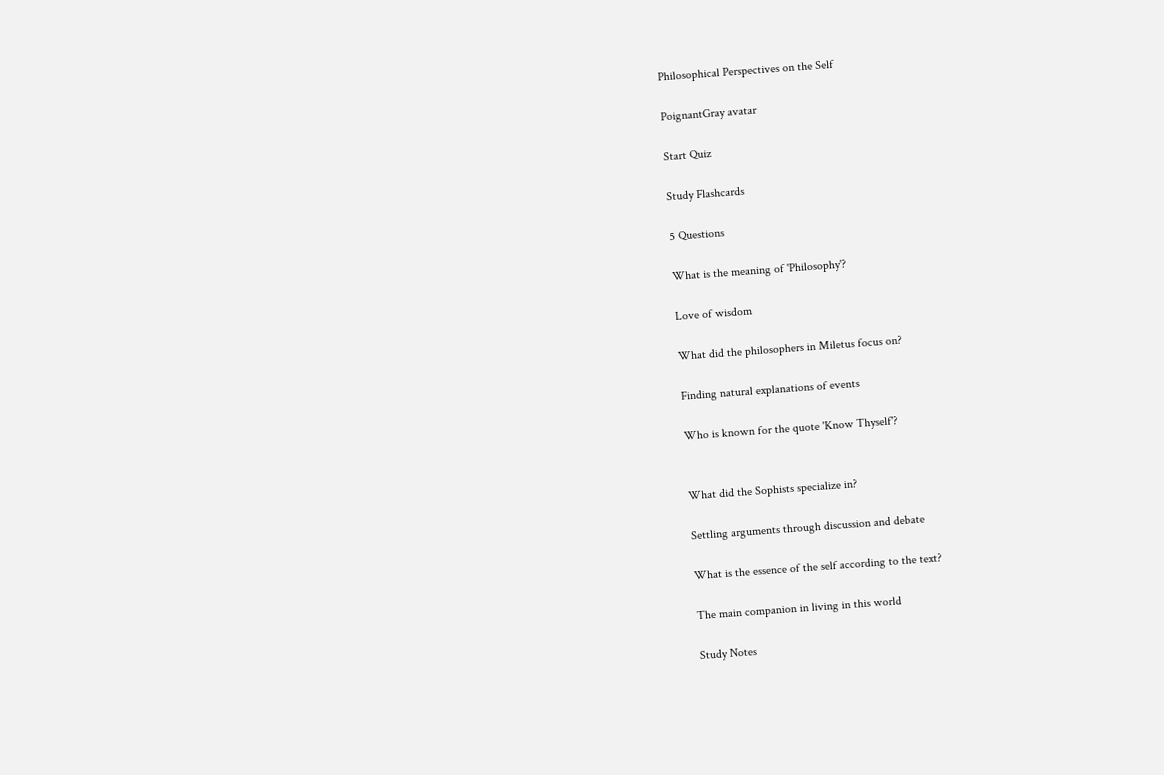Philosophical Perspectives on the Self

PoignantGray avatar

Start Quiz

Study Flashcards

5 Questions

What is the meaning of 'Philosophy'?

Love of wisdom

What did the philosophers in Miletus focus on?

Finding natural explanations of events

Who is known for the quote 'Know Thyself'?


What did the Sophists specialize in?

Settling arguments through discussion and debate

What is the essence of the self according to the text?

The main companion in living in this world

Study Notes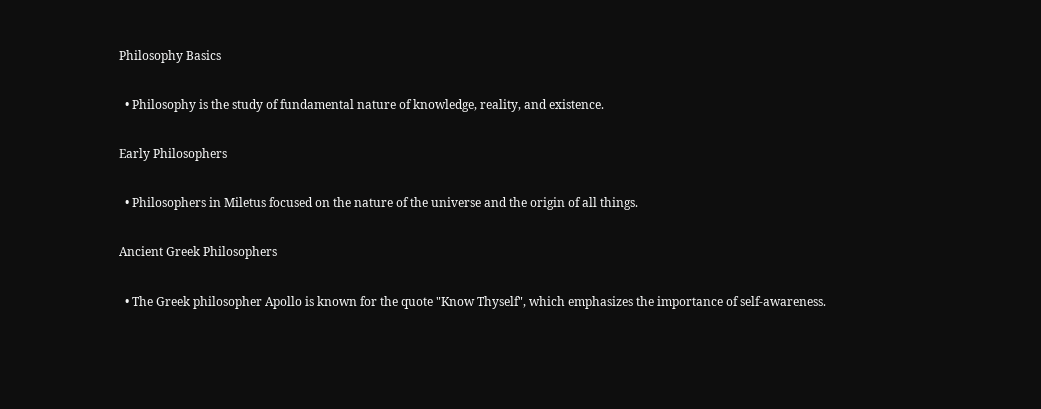Philosophy Basics

  • Philosophy is the study of fundamental nature of knowledge, reality, and existence.

Early Philosophers

  • Philosophers in Miletus focused on the nature of the universe and the origin of all things.

Ancient Greek Philosophers

  • The Greek philosopher Apollo is known for the quote "Know Thyself", which emphasizes the importance of self-awareness.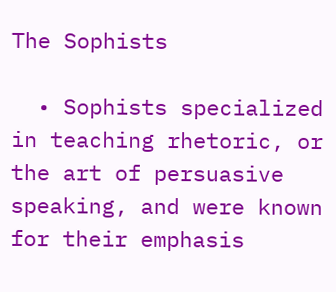The Sophists

  • Sophists specialized in teaching rhetoric, or the art of persuasive speaking, and were known for their emphasis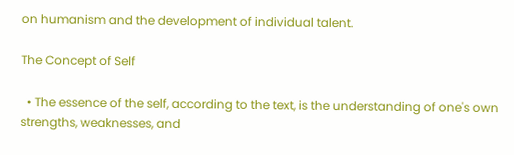on humanism and the development of individual talent.

The Concept of Self

  • The essence of the self, according to the text, is the understanding of one's own strengths, weaknesses, and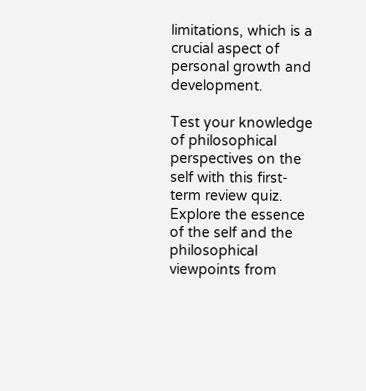limitations, which is a crucial aspect of personal growth and development.

Test your knowledge of philosophical perspectives on the self with this first-term review quiz. Explore the essence of the self and the philosophical viewpoints from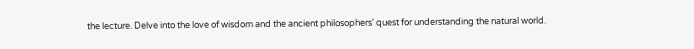the lecture. Delve into the love of wisdom and the ancient philosophers' quest for understanding the natural world.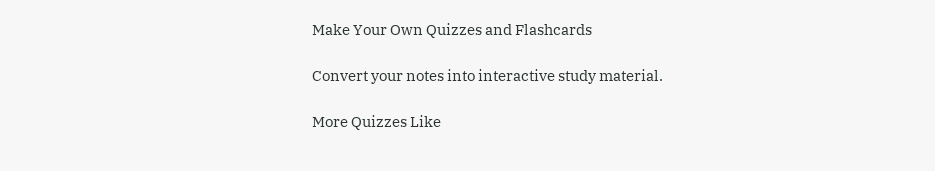Make Your Own Quizzes and Flashcards

Convert your notes into interactive study material.

More Quizzes Like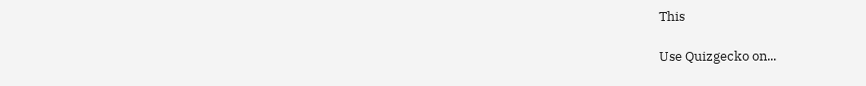This

Use Quizgecko on...